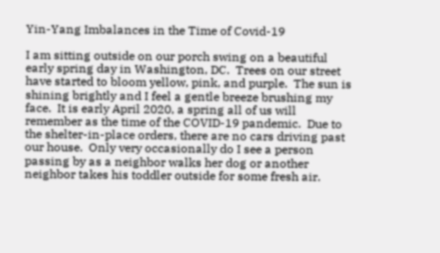Yin-Yang Imbalances in the Time of Covid-19

I am sitting outside on our porch swing on a beautiful early spring day in Washington, DC.  Trees on our street have started to bloom yellow, pink, and purple.  The sun is shining brightly and I feel a gentle breeze brushing my face.  It is early April 2020, a spring all of us will remember as the time of the COVID-19 pandemic.  Due to the shelter-in-place orders, there are no cars driving past our house.  Only very occasionally do I see a person passing by as a neighbor walks her dog or another neighbor takes his toddler outside for some fresh air.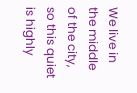We live in the middle of the city, so this quiet is highly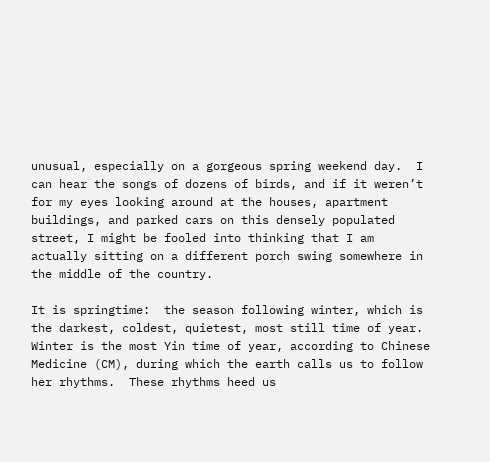unusual, especially on a gorgeous spring weekend day.  I can hear the songs of dozens of birds, and if it weren’t for my eyes looking around at the houses, apartment buildings, and parked cars on this densely populated street, I might be fooled into thinking that I am actually sitting on a different porch swing somewhere in the middle of the country.

It is springtime:  the season following winter, which is the darkest, coldest, quietest, most still time of year.  Winter is the most Yin time of year, according to Chinese Medicine (CM), during which the earth calls us to follow her rhythms.  These rhythms heed us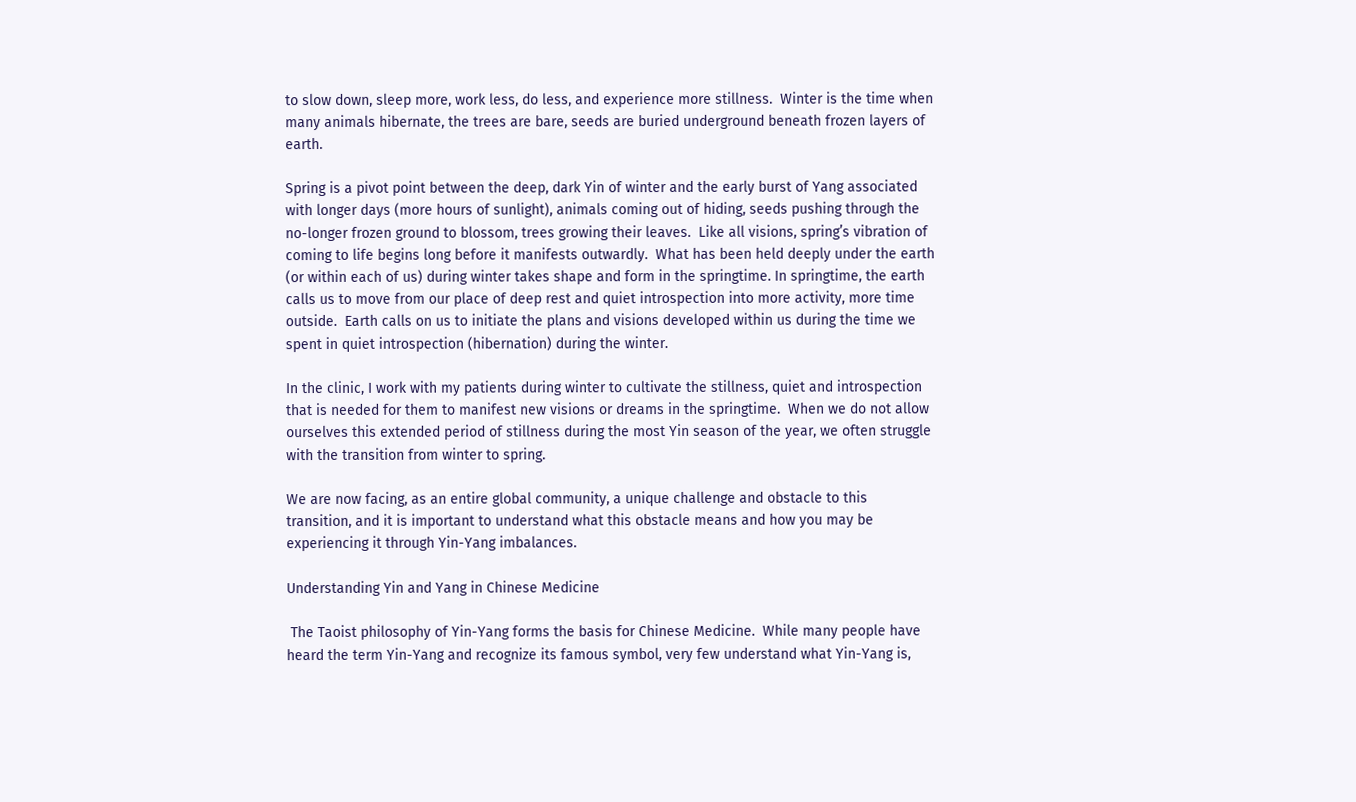to slow down, sleep more, work less, do less, and experience more stillness.  Winter is the time when many animals hibernate, the trees are bare, seeds are buried underground beneath frozen layers of earth.

Spring is a pivot point between the deep, dark Yin of winter and the early burst of Yang associated with longer days (more hours of sunlight), animals coming out of hiding, seeds pushing through the no-longer frozen ground to blossom, trees growing their leaves.  Like all visions, spring’s vibration of coming to life begins long before it manifests outwardly.  What has been held deeply under the earth (or within each of us) during winter takes shape and form in the springtime. In springtime, the earth calls us to move from our place of deep rest and quiet introspection into more activity, more time outside.  Earth calls on us to initiate the plans and visions developed within us during the time we spent in quiet introspection (hibernation) during the winter.

In the clinic, I work with my patients during winter to cultivate the stillness, quiet and introspection that is needed for them to manifest new visions or dreams in the springtime.  When we do not allow ourselves this extended period of stillness during the most Yin season of the year, we often struggle with the transition from winter to spring.

We are now facing, as an entire global community, a unique challenge and obstacle to this transition, and it is important to understand what this obstacle means and how you may be experiencing it through Yin-Yang imbalances.

Understanding Yin and Yang in Chinese Medicine

 The Taoist philosophy of Yin-Yang forms the basis for Chinese Medicine.  While many people have heard the term Yin-Yang and recognize its famous symbol, very few understand what Yin-Yang is,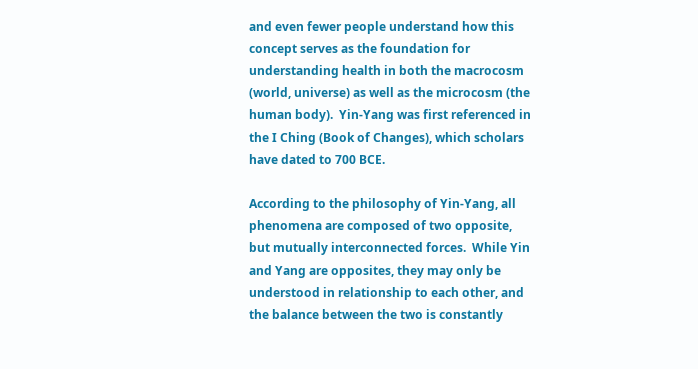and even fewer people understand how this concept serves as the foundation for understanding health in both the macrocosm (world, universe) as well as the microcosm (the human body).  Yin-Yang was first referenced in the I Ching (Book of Changes), which scholars have dated to 700 BCE.

According to the philosophy of Yin-Yang, all phenomena are composed of two opposite, but mutually interconnected forces.  While Yin and Yang are opposites, they may only be understood in relationship to each other, and the balance between the two is constantly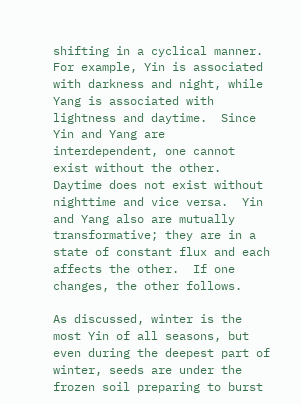shifting in a cyclical manner.  For example, Yin is associated with darkness and night, while Yang is associated with lightness and daytime.  Since Yin and Yang are interdependent, one cannot exist without the other.  Daytime does not exist without nighttime and vice versa.  Yin and Yang also are mutually transformative; they are in a state of constant flux and each affects the other.  If one changes, the other follows.

As discussed, winter is the most Yin of all seasons, but even during the deepest part of winter, seeds are under the frozen soil preparing to burst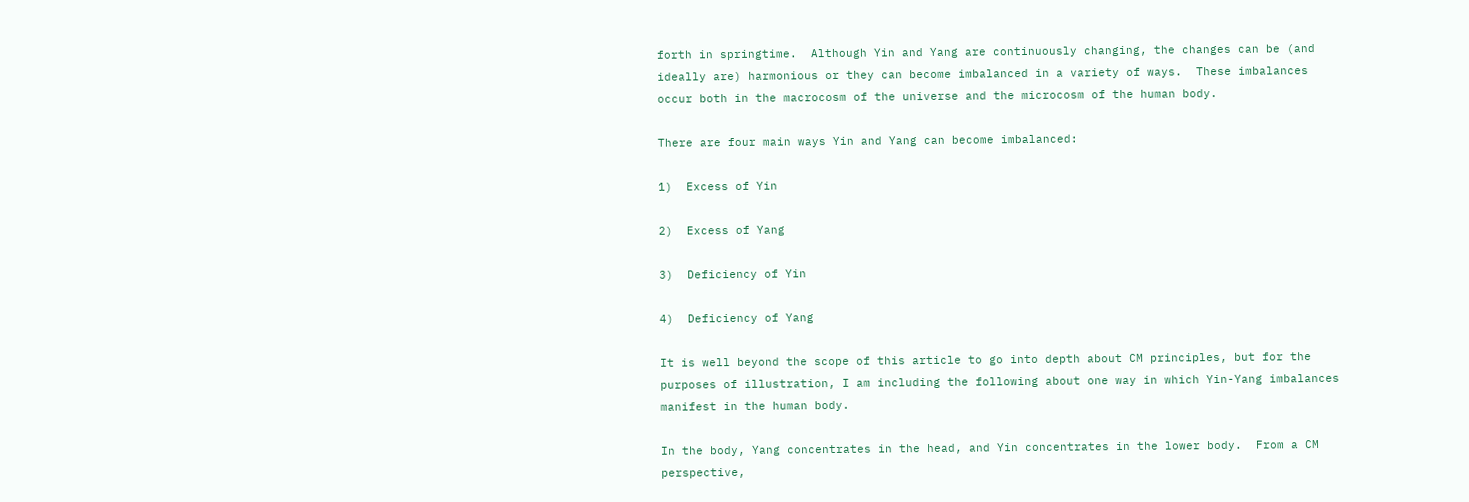forth in springtime.  Although Yin and Yang are continuously changing, the changes can be (and ideally are) harmonious or they can become imbalanced in a variety of ways.  These imbalances occur both in the macrocosm of the universe and the microcosm of the human body.

There are four main ways Yin and Yang can become imbalanced:

1)  Excess of Yin

2)  Excess of Yang

3)  Deficiency of Yin

4)  Deficiency of Yang

It is well beyond the scope of this article to go into depth about CM principles, but for the purposes of illustration, I am including the following about one way in which Yin-Yang imbalances manifest in the human body.

In the body, Yang concentrates in the head, and Yin concentrates in the lower body.  From a CM perspective,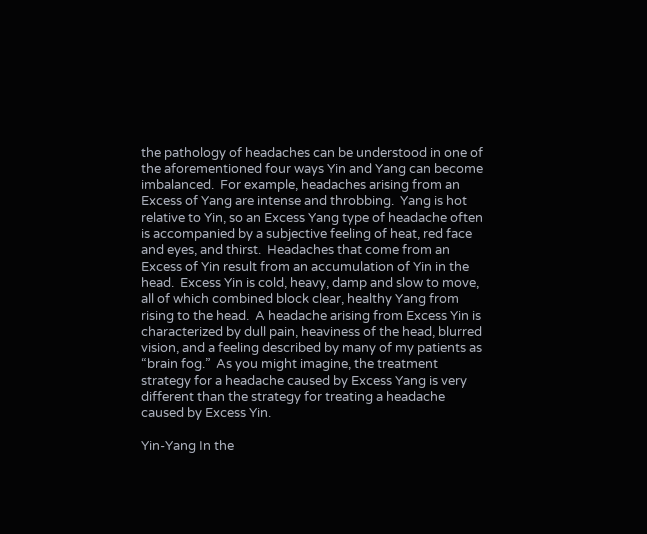the pathology of headaches can be understood in one of the aforementioned four ways Yin and Yang can become imbalanced.  For example, headaches arising from an Excess of Yang are intense and throbbing.  Yang is hot relative to Yin, so an Excess Yang type of headache often is accompanied by a subjective feeling of heat, red face and eyes, and thirst.  Headaches that come from an Excess of Yin result from an accumulation of Yin in the head.  Excess Yin is cold, heavy, damp and slow to move, all of which combined block clear, healthy Yang from rising to the head.  A headache arising from Excess Yin is characterized by dull pain, heaviness of the head, blurred vision, and a feeling described by many of my patients as “brain fog.”  As you might imagine, the treatment strategy for a headache caused by Excess Yang is very different than the strategy for treating a headache caused by Excess Yin.

Yin-Yang In the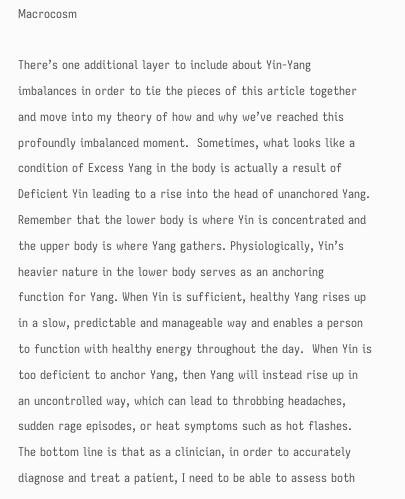Macrocosm

There’s one additional layer to include about Yin-Yang imbalances in order to tie the pieces of this article together and move into my theory of how and why we’ve reached this profoundly imbalanced moment.  Sometimes, what looks like a condition of Excess Yang in the body is actually a result of Deficient Yin leading to a rise into the head of unanchored Yang. Remember that the lower body is where Yin is concentrated and the upper body is where Yang gathers. Physiologically, Yin’s heavier nature in the lower body serves as an anchoring function for Yang. When Yin is sufficient, healthy Yang rises up in a slow, predictable and manageable way and enables a person to function with healthy energy throughout the day.  When Yin is too deficient to anchor Yang, then Yang will instead rise up in an uncontrolled way, which can lead to throbbing headaches, sudden rage episodes, or heat symptoms such as hot flashes.  The bottom line is that as a clinician, in order to accurately diagnose and treat a patient, I need to be able to assess both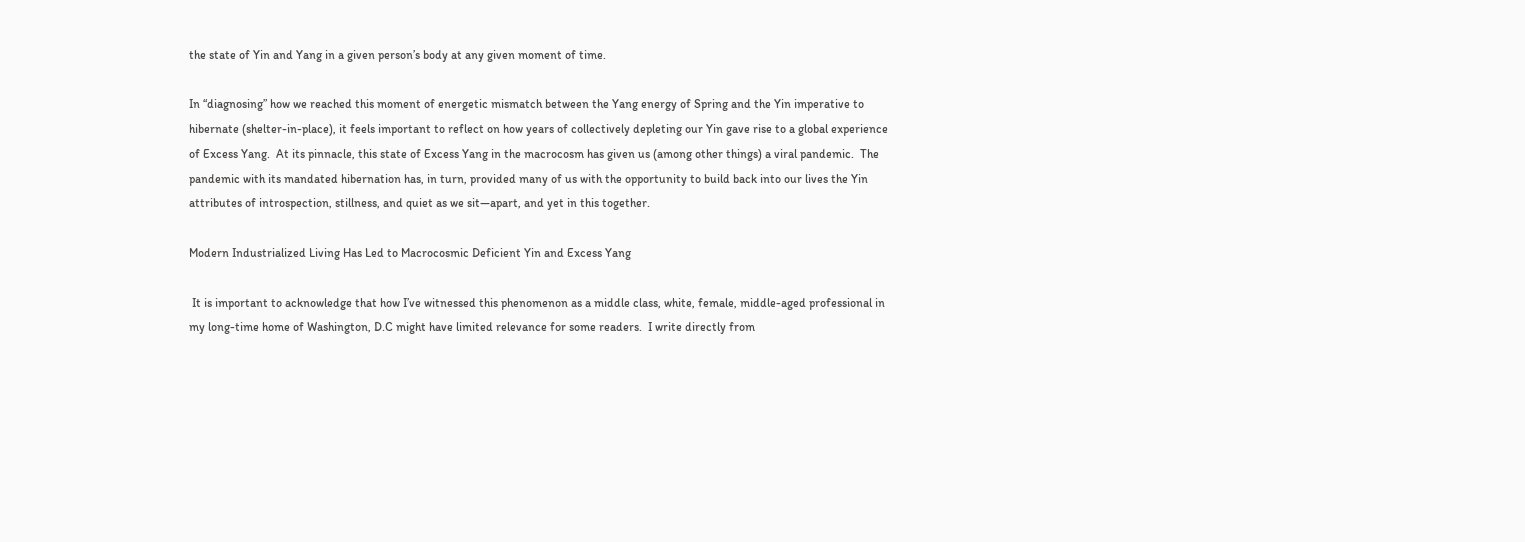the state of Yin and Yang in a given person’s body at any given moment of time.

In “diagnosing” how we reached this moment of energetic mismatch between the Yang energy of Spring and the Yin imperative to hibernate (shelter-in-place), it feels important to reflect on how years of collectively depleting our Yin gave rise to a global experience of Excess Yang.  At its pinnacle, this state of Excess Yang in the macrocosm has given us (among other things) a viral pandemic.  The pandemic with its mandated hibernation has, in turn, provided many of us with the opportunity to build back into our lives the Yin attributes of introspection, stillness, and quiet as we sit—apart, and yet in this together.

Modern Industrialized Living Has Led to Macrocosmic Deficient Yin and Excess Yang

 It is important to acknowledge that how I’ve witnessed this phenomenon as a middle class, white, female, middle-aged professional in my long-time home of Washington, D.C might have limited relevance for some readers.  I write directly from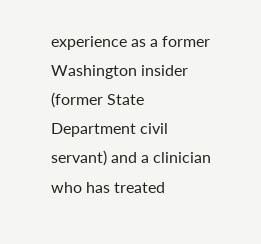experience as a former Washington insider (former State Department civil servant) and a clinician who has treated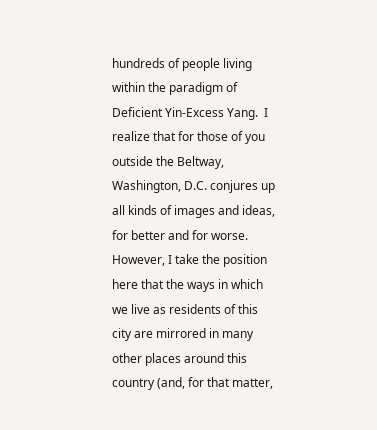hundreds of people living within the paradigm of Deficient Yin-Excess Yang.  I realize that for those of you outside the Beltway, Washington, D.C. conjures up all kinds of images and ideas, for better and for worse.  However, I take the position here that the ways in which we live as residents of this city are mirrored in many other places around this country (and, for that matter,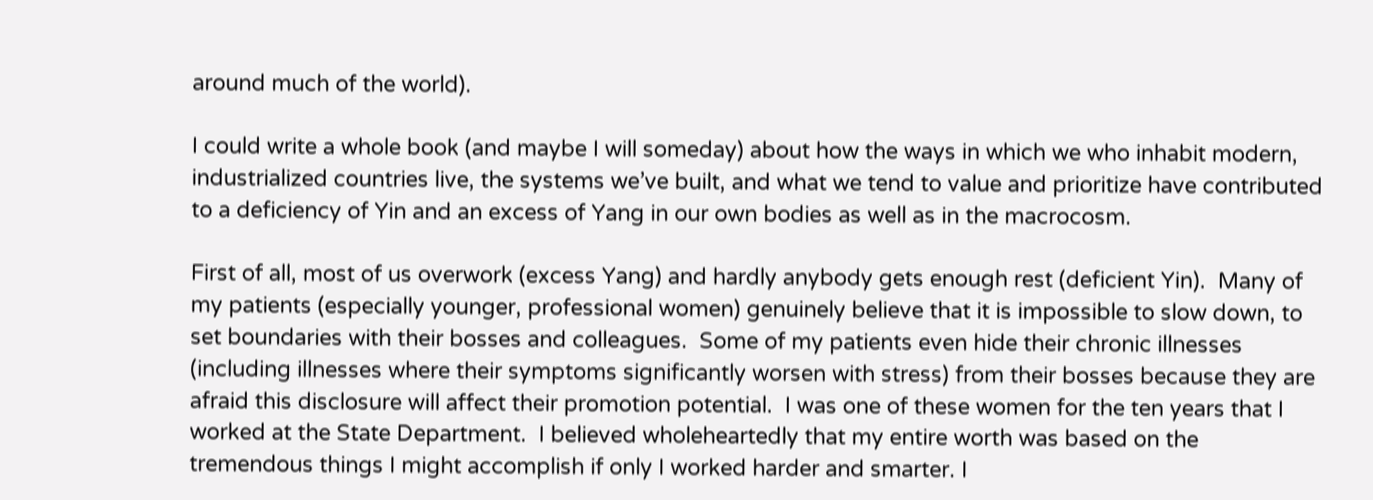around much of the world).

I could write a whole book (and maybe I will someday) about how the ways in which we who inhabit modern, industrialized countries live, the systems we’ve built, and what we tend to value and prioritize have contributed to a deficiency of Yin and an excess of Yang in our own bodies as well as in the macrocosm.

First of all, most of us overwork (excess Yang) and hardly anybody gets enough rest (deficient Yin).  Many of my patients (especially younger, professional women) genuinely believe that it is impossible to slow down, to set boundaries with their bosses and colleagues.  Some of my patients even hide their chronic illnesses (including illnesses where their symptoms significantly worsen with stress) from their bosses because they are afraid this disclosure will affect their promotion potential.  I was one of these women for the ten years that I worked at the State Department.  I believed wholeheartedly that my entire worth was based on the tremendous things I might accomplish if only I worked harder and smarter. I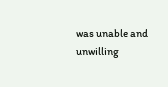was unable and unwilling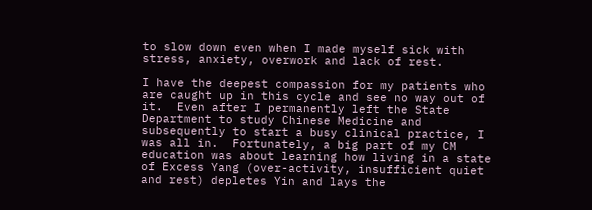to slow down even when I made myself sick with stress, anxiety, overwork and lack of rest.

I have the deepest compassion for my patients who are caught up in this cycle and see no way out of it.  Even after I permanently left the State Department to study Chinese Medicine and subsequently to start a busy clinical practice, I was all in.  Fortunately, a big part of my CM education was about learning how living in a state of Excess Yang (over-activity, insufficient quiet and rest) depletes Yin and lays the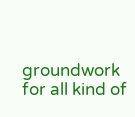groundwork for all kind of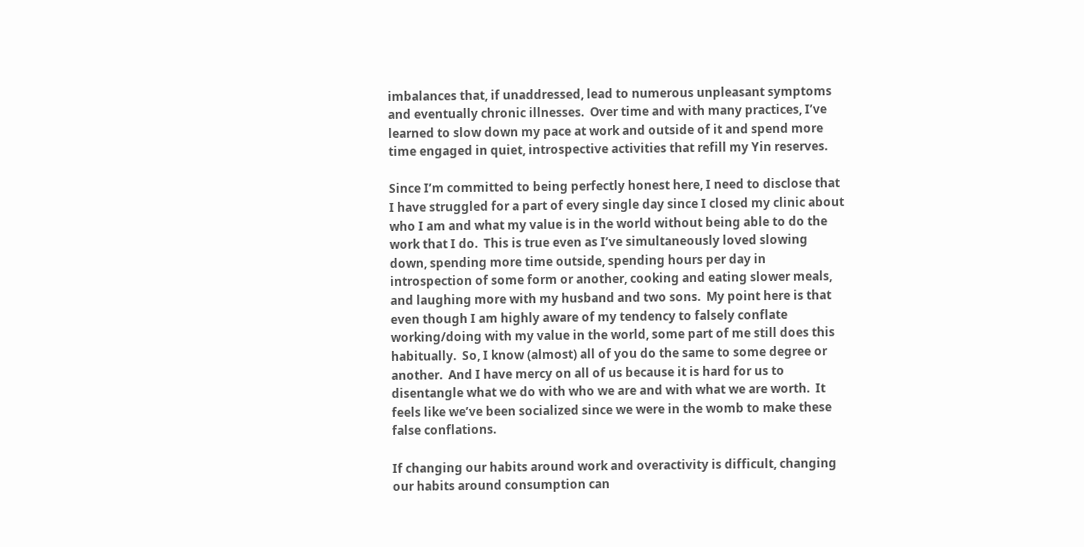imbalances that, if unaddressed, lead to numerous unpleasant symptoms and eventually chronic illnesses.  Over time and with many practices, I’ve learned to slow down my pace at work and outside of it and spend more time engaged in quiet, introspective activities that refill my Yin reserves.

Since I’m committed to being perfectly honest here, I need to disclose that I have struggled for a part of every single day since I closed my clinic about who I am and what my value is in the world without being able to do the work that I do.  This is true even as I’ve simultaneously loved slowing down, spending more time outside, spending hours per day in introspection of some form or another, cooking and eating slower meals, and laughing more with my husband and two sons.  My point here is that even though I am highly aware of my tendency to falsely conflate working/doing with my value in the world, some part of me still does this habitually.  So, I know (almost) all of you do the same to some degree or another.  And I have mercy on all of us because it is hard for us to disentangle what we do with who we are and with what we are worth.  It feels like we’ve been socialized since we were in the womb to make these false conflations.

If changing our habits around work and overactivity is difficult, changing our habits around consumption can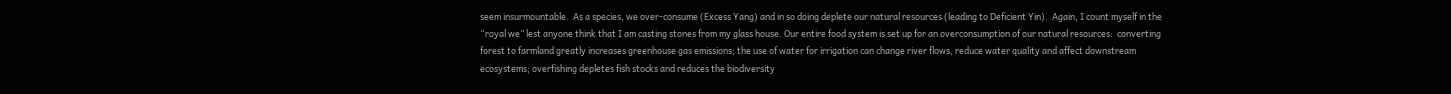seem insurmountable.  As a species, we over-consume (Excess Yang) and in so doing deplete our natural resources (leading to Deficient Yin).  Again, I count myself in the “royal we” lest anyone think that I am casting stones from my glass house. Our entire food system is set up for an overconsumption of our natural resources:  converting forest to farmland greatly increases greenhouse gas emissions; the use of water for irrigation can change river flows, reduce water quality and affect downstream ecosystems; overfishing depletes fish stocks and reduces the biodiversity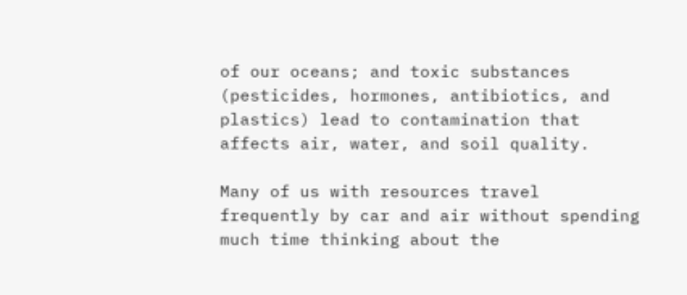of our oceans; and toxic substances (pesticides, hormones, antibiotics, and plastics) lead to contamination that affects air, water, and soil quality.

Many of us with resources travel frequently by car and air without spending much time thinking about the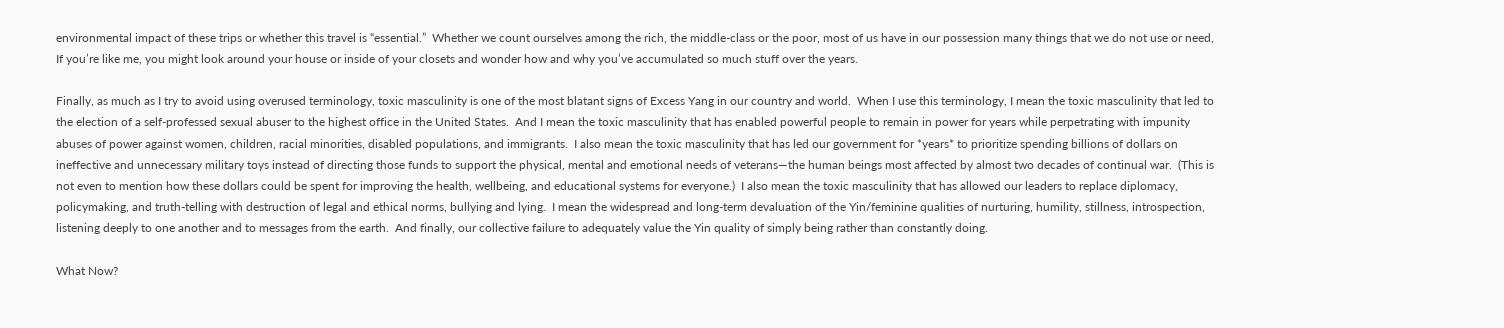environmental impact of these trips or whether this travel is “essential.”  Whether we count ourselves among the rich, the middle-class or the poor, most of us have in our possession many things that we do not use or need,  If you’re like me, you might look around your house or inside of your closets and wonder how and why you’ve accumulated so much stuff over the years.

Finally, as much as I try to avoid using overused terminology, toxic masculinity is one of the most blatant signs of Excess Yang in our country and world.  When I use this terminology, I mean the toxic masculinity that led to the election of a self-professed sexual abuser to the highest office in the United States.  And I mean the toxic masculinity that has enabled powerful people to remain in power for years while perpetrating with impunity abuses of power against women, children, racial minorities, disabled populations, and immigrants.  I also mean the toxic masculinity that has led our government for *years* to prioritize spending billions of dollars on ineffective and unnecessary military toys instead of directing those funds to support the physical, mental and emotional needs of veterans—the human beings most affected by almost two decades of continual war.  (This is not even to mention how these dollars could be spent for improving the health, wellbeing, and educational systems for everyone.)  I also mean the toxic masculinity that has allowed our leaders to replace diplomacy, policymaking, and truth-telling with destruction of legal and ethical norms, bullying and lying.  I mean the widespread and long-term devaluation of the Yin/feminine qualities of nurturing, humility, stillness, introspection, listening deeply to one another and to messages from the earth.  And finally, our collective failure to adequately value the Yin quality of simply being rather than constantly doing.

What Now?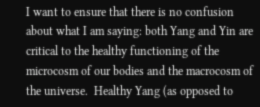I want to ensure that there is no confusion about what I am saying: both Yang and Yin are critical to the healthy functioning of the microcosm of our bodies and the macrocosm of the universe.  Healthy Yang (as opposed to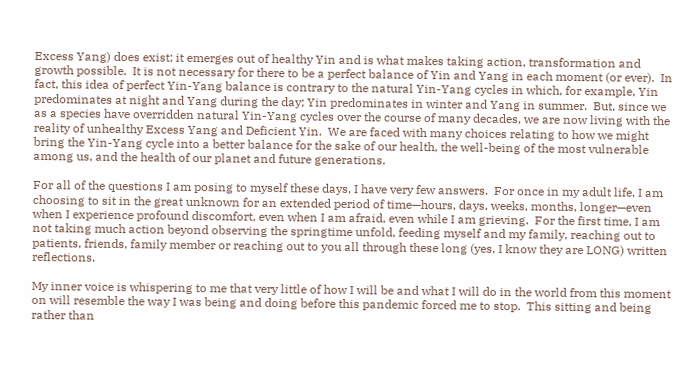Excess Yang) does exist; it emerges out of healthy Yin and is what makes taking action, transformation and growth possible.  It is not necessary for there to be a perfect balance of Yin and Yang in each moment (or ever).  In fact, this idea of perfect Yin-Yang balance is contrary to the natural Yin-Yang cycles in which, for example, Yin predominates at night and Yang during the day; Yin predominates in winter and Yang in summer.  But, since we as a species have overridden natural Yin-Yang cycles over the course of many decades, we are now living with the reality of unhealthy Excess Yang and Deficient Yin.  We are faced with many choices relating to how we might bring the Yin-Yang cycle into a better balance for the sake of our health, the well-being of the most vulnerable among us, and the health of our planet and future generations.

For all of the questions I am posing to myself these days, I have very few answers.  For once in my adult life, I am choosing to sit in the great unknown for an extended period of time—hours, days, weeks, months, longer—even when I experience profound discomfort, even when I am afraid, even while I am grieving.  For the first time, I am not taking much action beyond observing the springtime unfold, feeding myself and my family, reaching out to patients, friends, family member or reaching out to you all through these long (yes, I know they are LONG) written reflections.

My inner voice is whispering to me that very little of how I will be and what I will do in the world from this moment on will resemble the way I was being and doing before this pandemic forced me to stop.  This sitting and being rather than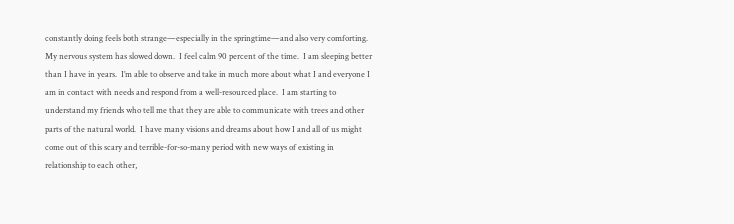constantly doing feels both strange—especially in the springtime—and also very comforting.  My nervous system has slowed down.  I feel calm 90 percent of the time.  I am sleeping better than I have in years.  I’m able to observe and take in much more about what I and everyone I am in contact with needs and respond from a well-resourced place.  I am starting to understand my friends who tell me that they are able to communicate with trees and other parts of the natural world.  I have many visions and dreams about how I and all of us might come out of this scary and terrible-for-so-many period with new ways of existing in relationship to each other,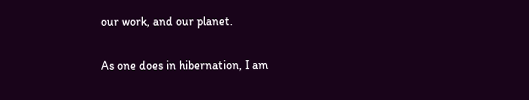our work, and our planet.

As one does in hibernation, I am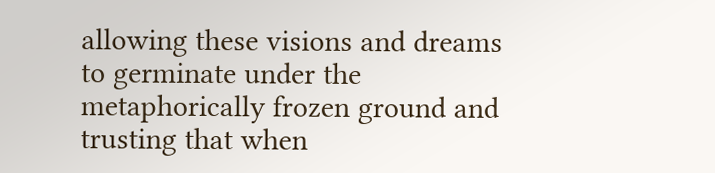allowing these visions and dreams to germinate under the metaphorically frozen ground and trusting that when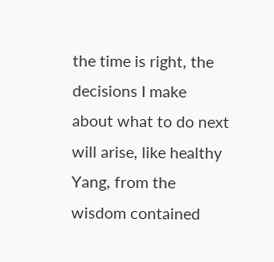the time is right, the decisions I make about what to do next will arise, like healthy Yang, from the wisdom contained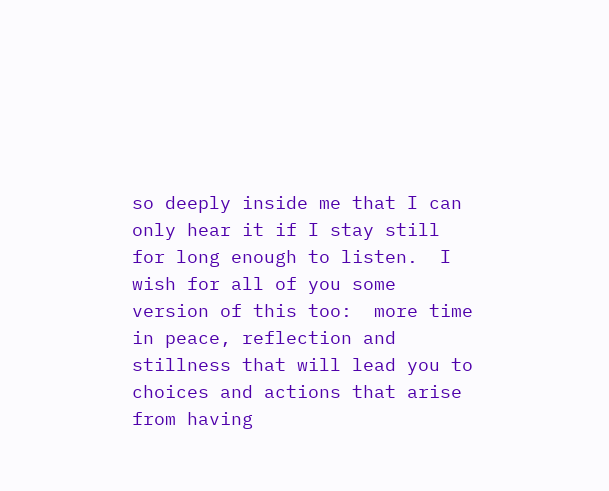so deeply inside me that I can only hear it if I stay still for long enough to listen.  I wish for all of you some version of this too:  more time in peace, reflection and stillness that will lead you to choices and actions that arise from having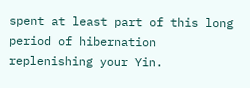spent at least part of this long period of hibernation replenishing your Yin.